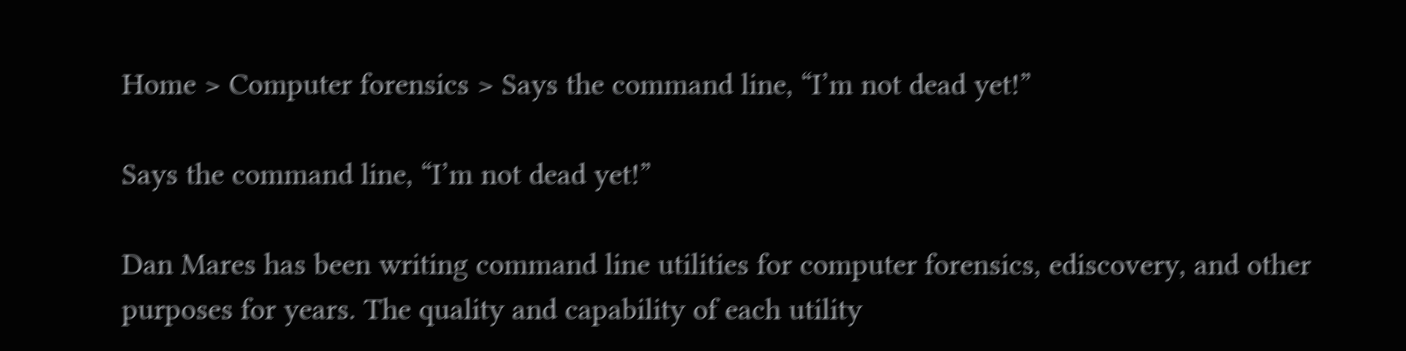Home > Computer forensics > Says the command line, “I’m not dead yet!”

Says the command line, “I’m not dead yet!”

Dan Mares has been writing command line utilities for computer forensics, ediscovery, and other purposes for years. The quality and capability of each utility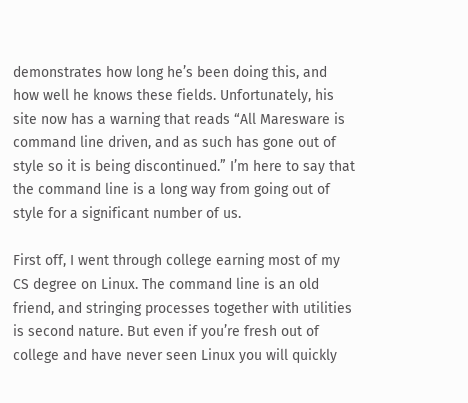demonstrates how long he’s been doing this, and how well he knows these fields. Unfortunately, his site now has a warning that reads “All Maresware is command line driven, and as such has gone out of style so it is being discontinued.” I’m here to say that the command line is a long way from going out of style for a significant number of us.

First off, I went through college earning most of my CS degree on Linux. The command line is an old friend, and stringing processes together with utilities is second nature. But even if you’re fresh out of college and have never seen Linux you will quickly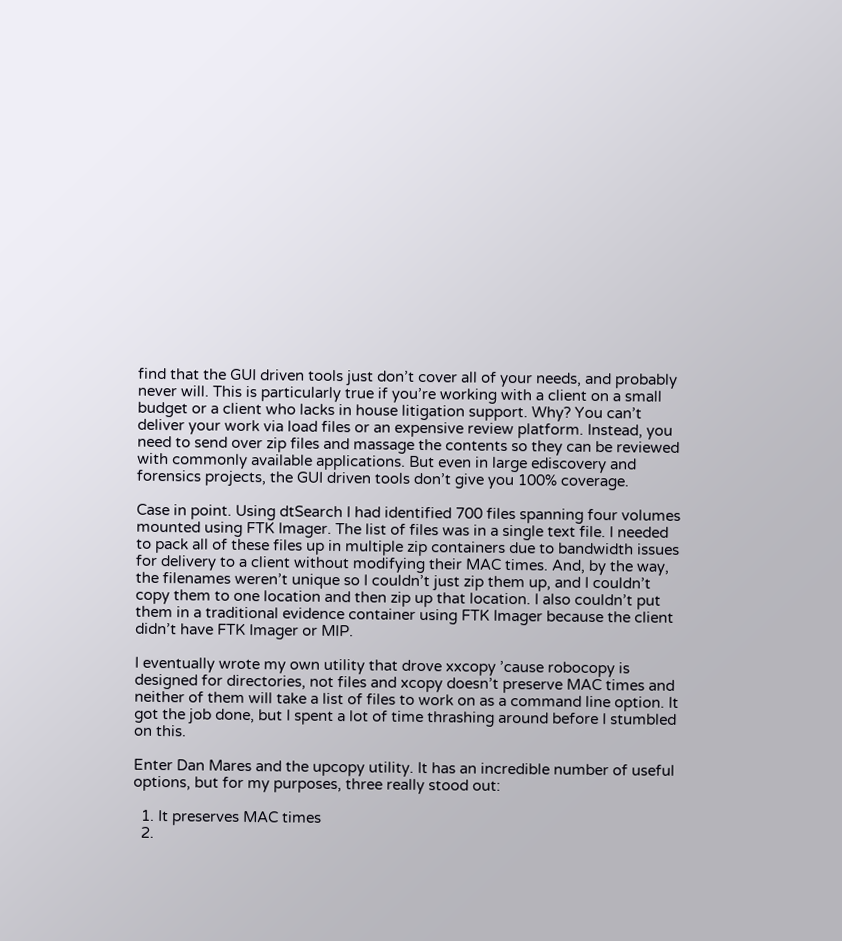find that the GUI driven tools just don’t cover all of your needs, and probably never will. This is particularly true if you’re working with a client on a small budget or a client who lacks in house litigation support. Why? You can’t deliver your work via load files or an expensive review platform. Instead, you need to send over zip files and massage the contents so they can be reviewed with commonly available applications. But even in large ediscovery and forensics projects, the GUI driven tools don’t give you 100% coverage.

Case in point. Using dtSearch I had identified 700 files spanning four volumes mounted using FTK Imager. The list of files was in a single text file. I needed to pack all of these files up in multiple zip containers due to bandwidth issues for delivery to a client without modifying their MAC times. And, by the way, the filenames weren’t unique so I couldn’t just zip them up, and I couldn’t copy them to one location and then zip up that location. I also couldn’t put them in a traditional evidence container using FTK Imager because the client didn’t have FTK Imager or MIP.

I eventually wrote my own utility that drove xxcopy ’cause robocopy is designed for directories, not files and xcopy doesn’t preserve MAC times and neither of them will take a list of files to work on as a command line option. It got the job done, but I spent a lot of time thrashing around before I stumbled on this.

Enter Dan Mares and the upcopy utility. It has an incredible number of useful options, but for my purposes, three really stood out:

  1. It preserves MAC times
  2.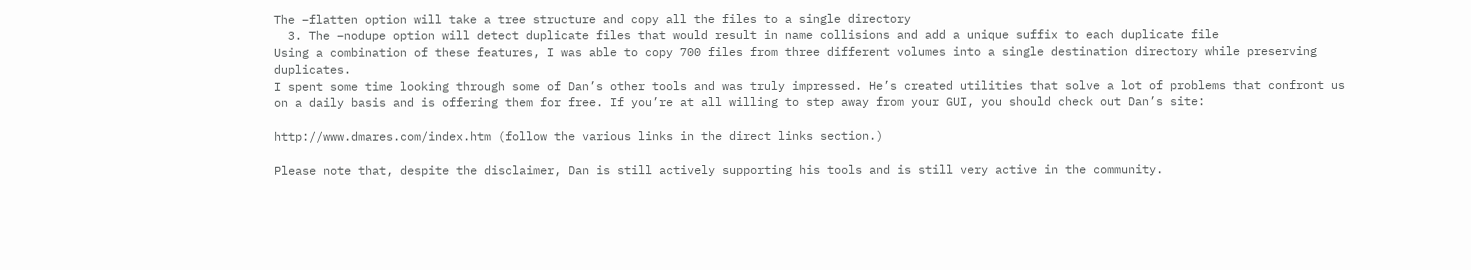The –flatten option will take a tree structure and copy all the files to a single directory
  3. The –nodupe option will detect duplicate files that would result in name collisions and add a unique suffix to each duplicate file
Using a combination of these features, I was able to copy 700 files from three different volumes into a single destination directory while preserving duplicates.
I spent some time looking through some of Dan’s other tools and was truly impressed. He’s created utilities that solve a lot of problems that confront us on a daily basis and is offering them for free. If you’re at all willing to step away from your GUI, you should check out Dan’s site:

http://www.dmares.com/index.htm (follow the various links in the direct links section.)

Please note that, despite the disclaimer, Dan is still actively supporting his tools and is still very active in the community.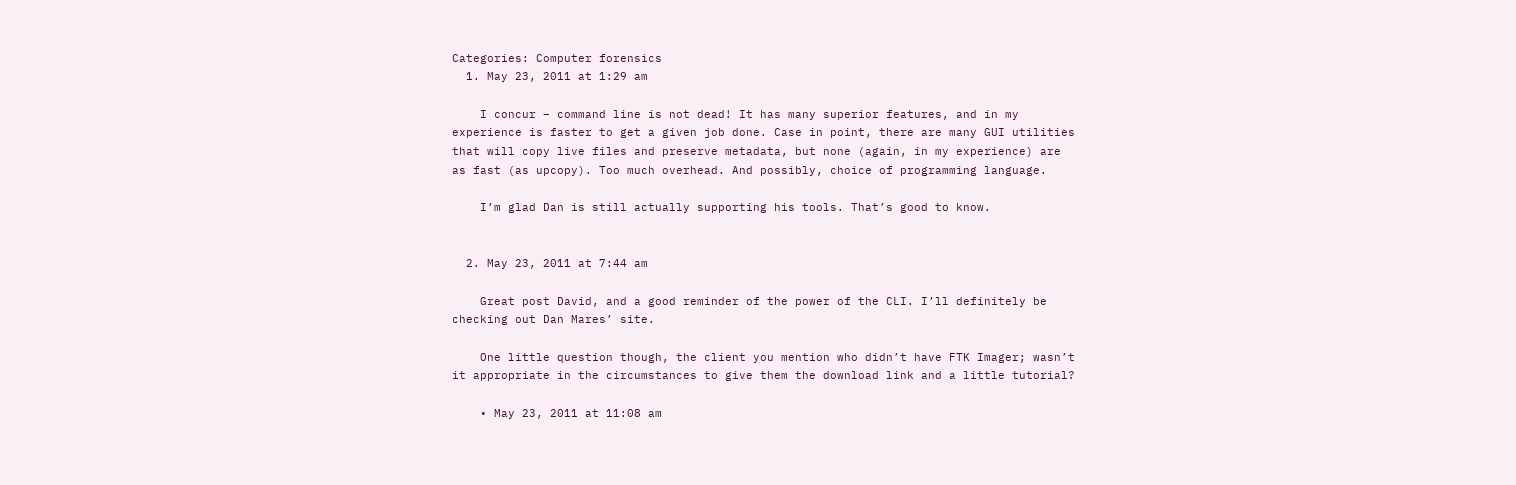Categories: Computer forensics
  1. May 23, 2011 at 1:29 am

    I concur – command line is not dead! It has many superior features, and in my experience is faster to get a given job done. Case in point, there are many GUI utilities that will copy live files and preserve metadata, but none (again, in my experience) are as fast (as upcopy). Too much overhead. And possibly, choice of programming language.

    I’m glad Dan is still actually supporting his tools. That’s good to know.


  2. May 23, 2011 at 7:44 am

    Great post David, and a good reminder of the power of the CLI. I’ll definitely be checking out Dan Mares’ site.

    One little question though, the client you mention who didn’t have FTK Imager; wasn’t it appropriate in the circumstances to give them the download link and a little tutorial?

    • May 23, 2011 at 11:08 am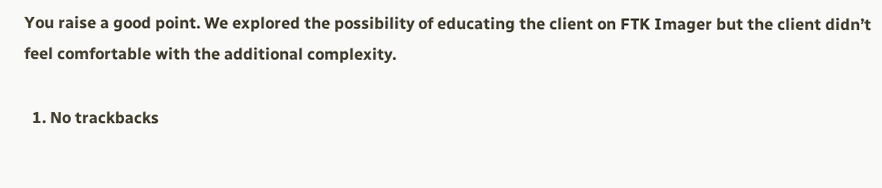You raise a good point. We explored the possibility of educating the client on FTK Imager but the client didn’t feel comfortable with the additional complexity.

  1. No trackbacks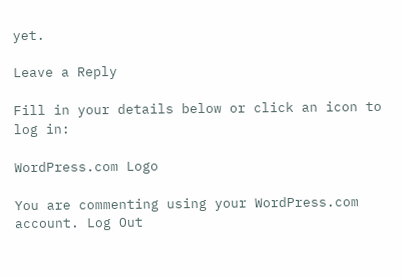yet.

Leave a Reply

Fill in your details below or click an icon to log in:

WordPress.com Logo

You are commenting using your WordPress.com account. Log Out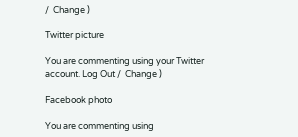/  Change )

Twitter picture

You are commenting using your Twitter account. Log Out /  Change )

Facebook photo

You are commenting using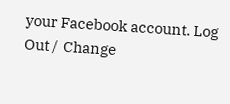your Facebook account. Log Out /  Change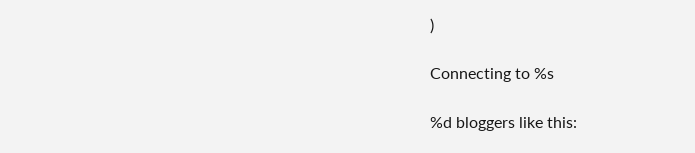)

Connecting to %s

%d bloggers like this: